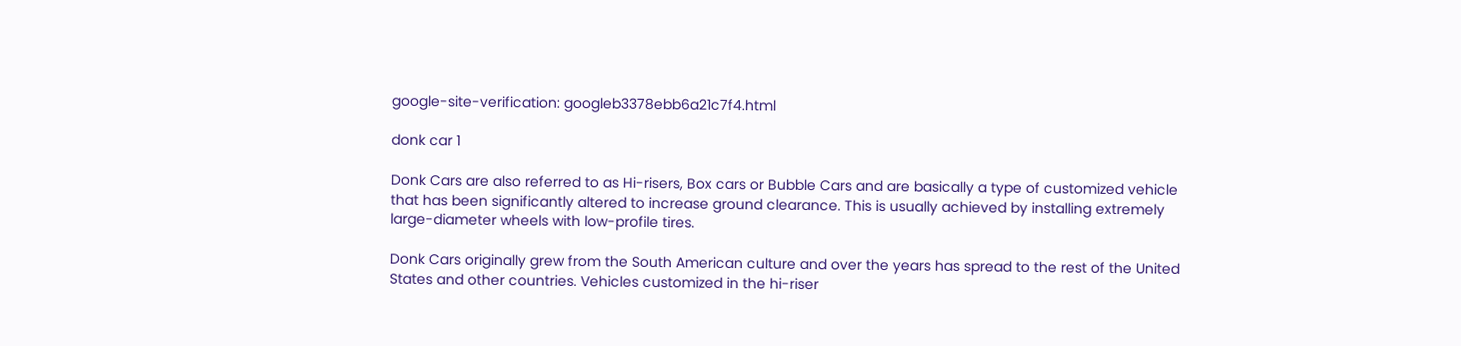google-site-verification: googleb3378ebb6a21c7f4.html

donk car 1

Donk Cars are also referred to as Hi-risers, Box cars or Bubble Cars and are basically a type of customized vehicle that has been significantly altered to increase ground clearance. This is usually achieved by installing extremely large-diameter wheels with low-profile tires.

Donk Cars originally grew from the South American culture and over the years has spread to the rest of the United States and other countries. Vehicles customized in the hi-riser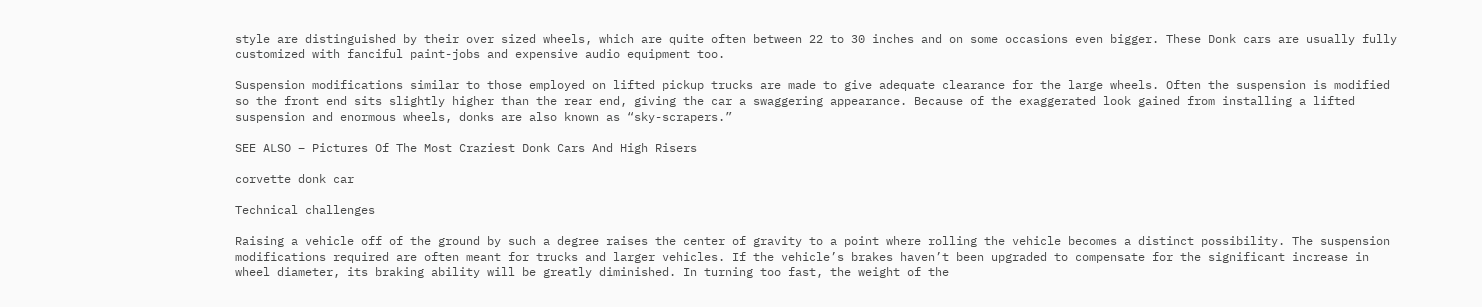style are distinguished by their over sized wheels, which are quite often between 22 to 30 inches and on some occasions even bigger. These Donk cars are usually fully customized with fanciful paint-jobs and expensive audio equipment too.

Suspension modifications similar to those employed on lifted pickup trucks are made to give adequate clearance for the large wheels. Often the suspension is modified so the front end sits slightly higher than the rear end, giving the car a swaggering appearance. Because of the exaggerated look gained from installing a lifted suspension and enormous wheels, donks are also known as “sky-scrapers.”

SEE ALSO – Pictures Of The Most Craziest Donk Cars And High Risers

corvette donk car

Technical challenges

Raising a vehicle off of the ground by such a degree raises the center of gravity to a point where rolling the vehicle becomes a distinct possibility. The suspension modifications required are often meant for trucks and larger vehicles. If the vehicle’s brakes haven’t been upgraded to compensate for the significant increase in wheel diameter, its braking ability will be greatly diminished. In turning too fast, the weight of the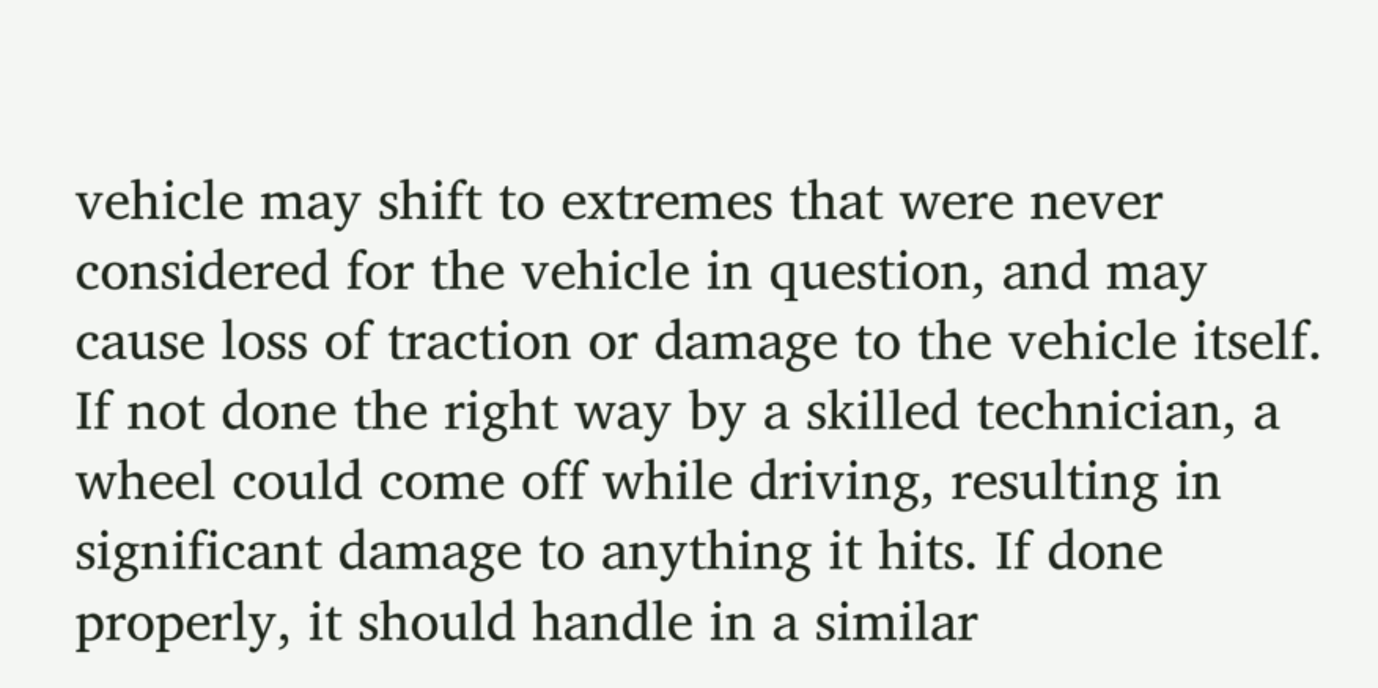vehicle may shift to extremes that were never considered for the vehicle in question, and may cause loss of traction or damage to the vehicle itself. If not done the right way by a skilled technician, a wheel could come off while driving, resulting in significant damage to anything it hits. If done properly, it should handle in a similar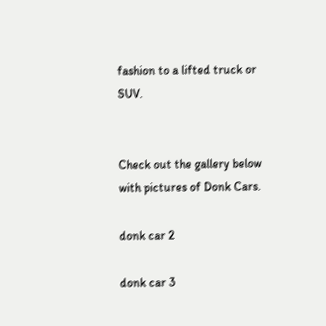fashion to a lifted truck or SUV.


Check out the gallery below with pictures of Donk Cars.

donk car 2

donk car 3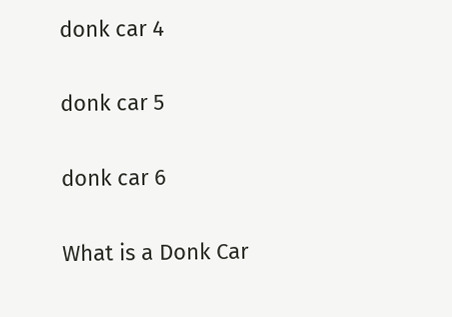donk car 4

donk car 5

donk car 6

What is a Donk Car